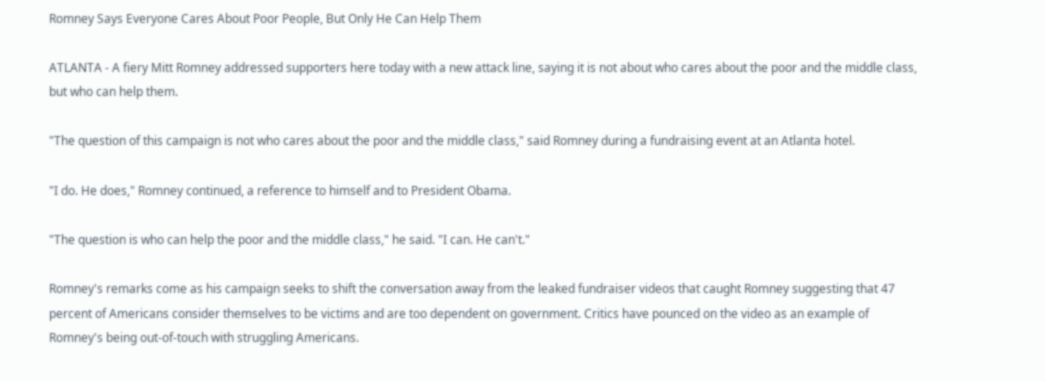Romney Says Everyone Cares About Poor People, But Only He Can Help Them

ATLANTA - A fiery Mitt Romney addressed supporters here today with a new attack line, saying it is not about who cares about the poor and the middle class, but who can help them.

"The question of this campaign is not who cares about the poor and the middle class," said Romney during a fundraising event at an Atlanta hotel.

"I do. He does," Romney continued, a reference to himself and to President Obama.

"The question is who can help the poor and the middle class," he said. "I can. He can't."

Romney's remarks come as his campaign seeks to shift the conversation away from the leaked fundraiser videos that caught Romney suggesting that 47 percent of Americans consider themselves to be victims and are too dependent on government. Critics have pounced on the video as an example of Romney's being out-of-touch with struggling Americans.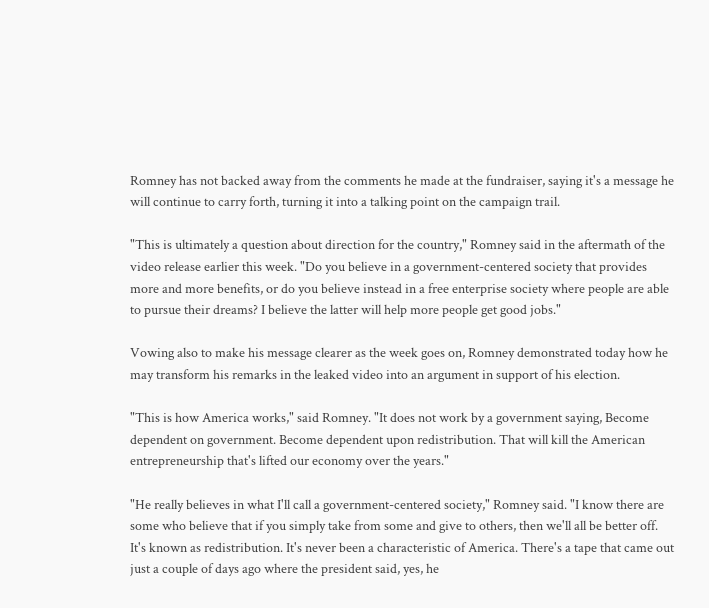Romney has not backed away from the comments he made at the fundraiser, saying it's a message he will continue to carry forth, turning it into a talking point on the campaign trail.

"This is ultimately a question about direction for the country," Romney said in the aftermath of the video release earlier this week. "Do you believe in a government-centered society that provides more and more benefits, or do you believe instead in a free enterprise society where people are able to pursue their dreams? I believe the latter will help more people get good jobs."

Vowing also to make his message clearer as the week goes on, Romney demonstrated today how he may transform his remarks in the leaked video into an argument in support of his election.

"This is how America works," said Romney. "It does not work by a government saying, Become dependent on government. Become dependent upon redistribution. That will kill the American entrepreneurship that's lifted our economy over the years."

"He really believes in what I'll call a government-centered society," Romney said. "I know there are some who believe that if you simply take from some and give to others, then we'll all be better off. It's known as redistribution. It's never been a characteristic of America. There's a tape that came out just a couple of days ago where the president said, yes, he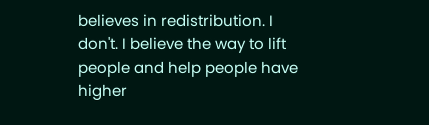believes in redistribution. I don't. I believe the way to lift people and help people have higher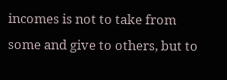incomes is not to take from some and give to others, but to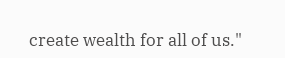create wealth for all of us."